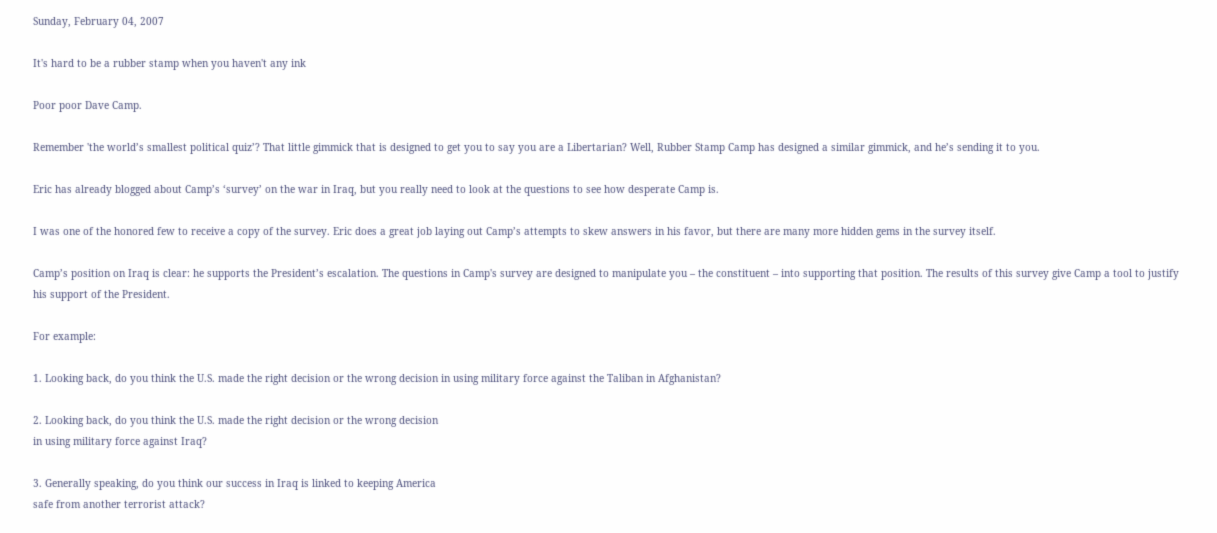Sunday, February 04, 2007

It's hard to be a rubber stamp when you haven't any ink

Poor poor Dave Camp.

Remember 'the world’s smallest political quiz’? That little gimmick that is designed to get you to say you are a Libertarian? Well, Rubber Stamp Camp has designed a similar gimmick, and he’s sending it to you.

Eric has already blogged about Camp’s ‘survey’ on the war in Iraq, but you really need to look at the questions to see how desperate Camp is.

I was one of the honored few to receive a copy of the survey. Eric does a great job laying out Camp’s attempts to skew answers in his favor, but there are many more hidden gems in the survey itself.

Camp’s position on Iraq is clear: he supports the President’s escalation. The questions in Camp's survey are designed to manipulate you – the constituent – into supporting that position. The results of this survey give Camp a tool to justify his support of the President.

For example:

1. Looking back, do you think the U.S. made the right decision or the wrong decision in using military force against the Taliban in Afghanistan?

2. Looking back, do you think the U.S. made the right decision or the wrong decision
in using military force against Iraq?

3. Generally speaking, do you think our success in Iraq is linked to keeping America
safe from another terrorist attack?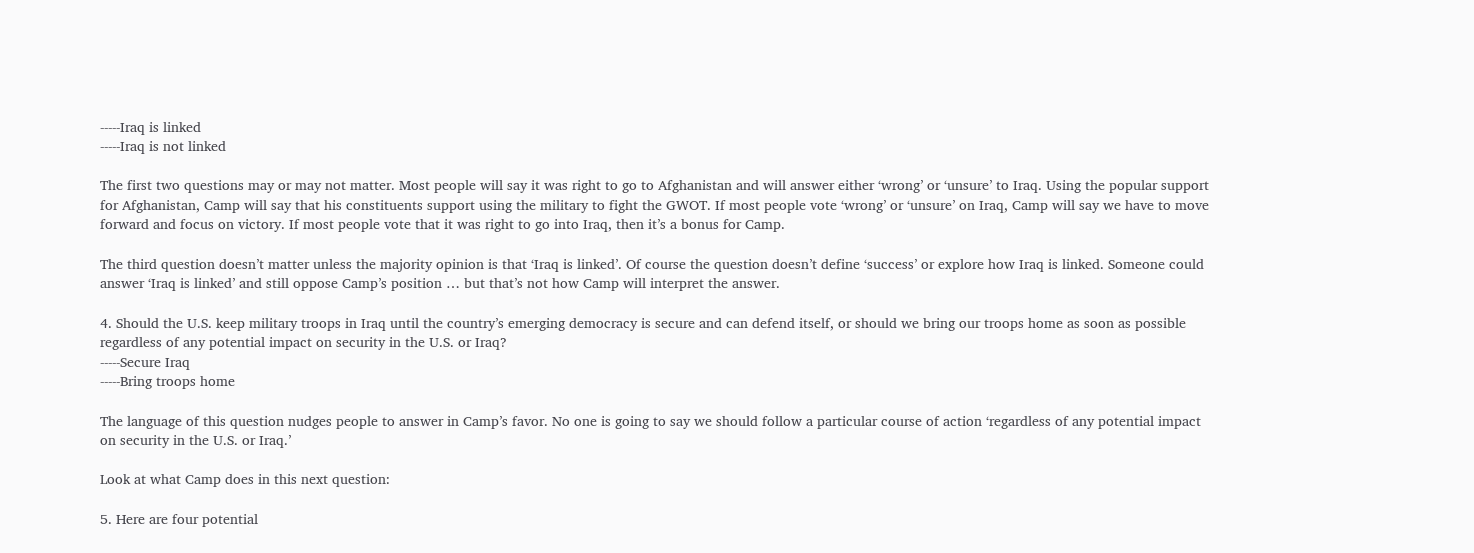-----Iraq is linked
-----Iraq is not linked

The first two questions may or may not matter. Most people will say it was right to go to Afghanistan and will answer either ‘wrong’ or ‘unsure’ to Iraq. Using the popular support for Afghanistan, Camp will say that his constituents support using the military to fight the GWOT. If most people vote ‘wrong’ or ‘unsure’ on Iraq, Camp will say we have to move forward and focus on victory. If most people vote that it was right to go into Iraq, then it’s a bonus for Camp.

The third question doesn’t matter unless the majority opinion is that ‘Iraq is linked’. Of course the question doesn’t define ‘success’ or explore how Iraq is linked. Someone could answer ‘Iraq is linked’ and still oppose Camp’s position … but that’s not how Camp will interpret the answer.

4. Should the U.S. keep military troops in Iraq until the country’s emerging democracy is secure and can defend itself, or should we bring our troops home as soon as possible regardless of any potential impact on security in the U.S. or Iraq?
-----Secure Iraq
-----Bring troops home

The language of this question nudges people to answer in Camp’s favor. No one is going to say we should follow a particular course of action ‘regardless of any potential impact on security in the U.S. or Iraq.’

Look at what Camp does in this next question:

5. Here are four potential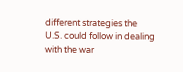different strategies the U.S. could follow in dealing with the war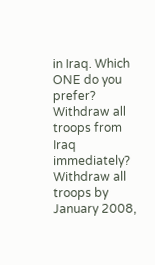in Iraq. Which ONE do you prefer? Withdraw all troops from Iraq immediately? Withdraw all troops by January 2008,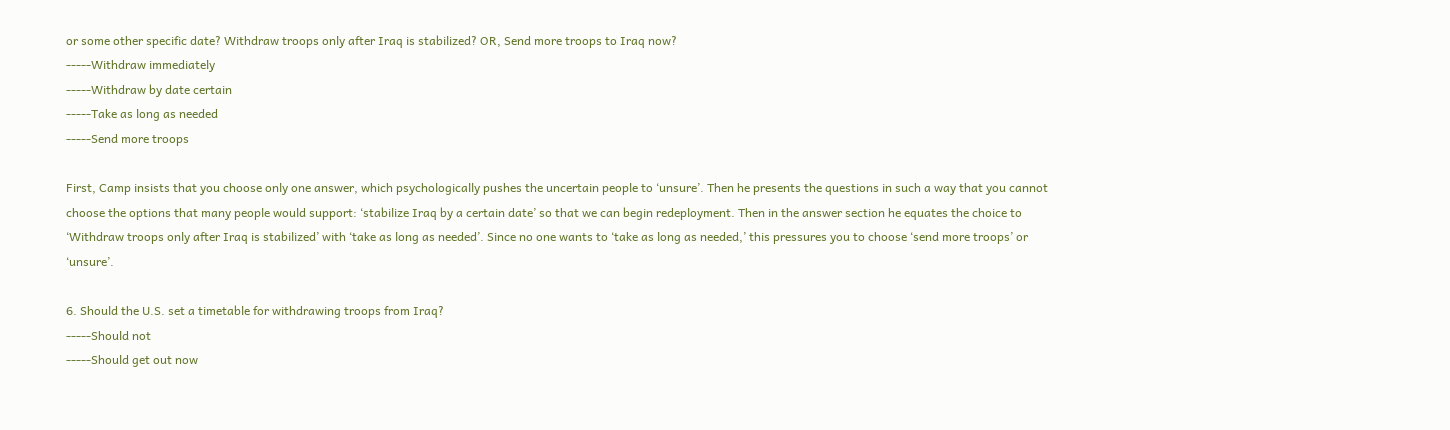or some other specific date? Withdraw troops only after Iraq is stabilized? OR, Send more troops to Iraq now?
-----Withdraw immediately
-----Withdraw by date certain
-----Take as long as needed
-----Send more troops

First, Camp insists that you choose only one answer, which psychologically pushes the uncertain people to ‘unsure’. Then he presents the questions in such a way that you cannot choose the options that many people would support: ‘stabilize Iraq by a certain date’ so that we can begin redeployment. Then in the answer section he equates the choice to ‘Withdraw troops only after Iraq is stabilized’ with ‘take as long as needed’. Since no one wants to ‘take as long as needed,’ this pressures you to choose ‘send more troops’ or ‘unsure’.

6. Should the U.S. set a timetable for withdrawing troops from Iraq?
-----Should not
-----Should get out now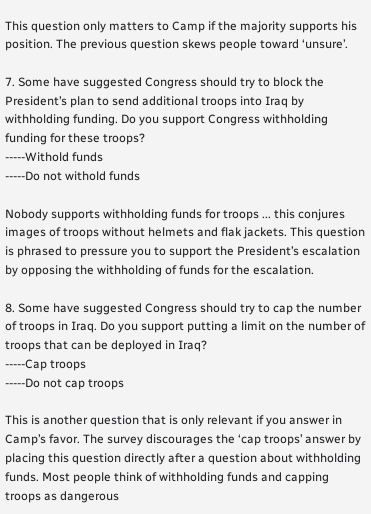This question only matters to Camp if the majority supports his position. The previous question skews people toward ‘unsure’.

7. Some have suggested Congress should try to block the President’s plan to send additional troops into Iraq by withholding funding. Do you support Congress withholding funding for these troops?
-----Withold funds
-----Do not withold funds

Nobody supports withholding funds for troops ... this conjures images of troops without helmets and flak jackets. This question is phrased to pressure you to support the President’s escalation by opposing the withholding of funds for the escalation.

8. Some have suggested Congress should try to cap the number of troops in Iraq. Do you support putting a limit on the number of troops that can be deployed in Iraq?
-----Cap troops
-----Do not cap troops

This is another question that is only relevant if you answer in Camp’s favor. The survey discourages the ‘cap troops’ answer by placing this question directly after a question about withholding funds. Most people think of withholding funds and capping troops as dangerous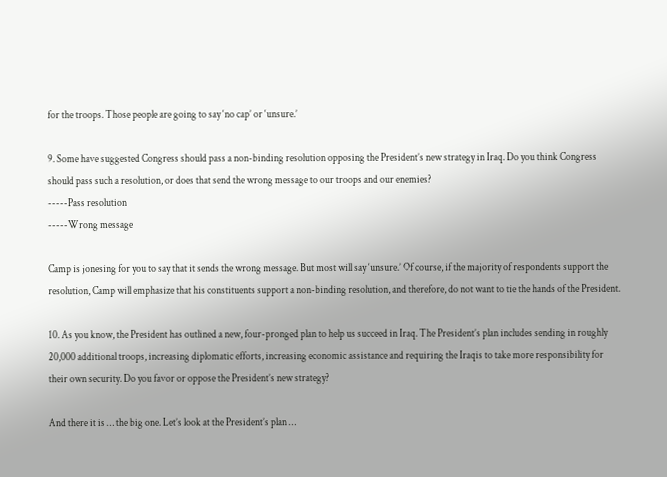for the troops. Those people are going to say ‘no cap’ or ‘unsure.’

9. Some have suggested Congress should pass a non-binding resolution opposing the President’s new strategy in Iraq. Do you think Congress should pass such a resolution, or does that send the wrong message to our troops and our enemies?
-----Pass resolution
-----Wrong message

Camp is jonesing for you to say that it sends the wrong message. But most will say ‘unsure.’ Of course, if the majority of respondents support the resolution, Camp will emphasize that his constituents support a non-binding resolution, and therefore, do not want to tie the hands of the President.

10. As you know, the President has outlined a new, four-pronged plan to help us succeed in Iraq. The President’s plan includes sending in roughly 20,000 additional troops, increasing diplomatic efforts, increasing economic assistance and requiring the Iraqis to take more responsibility for their own security. Do you favor or oppose the President’s new strategy?

And there it is … the big one. Let’s look at the President’s plan …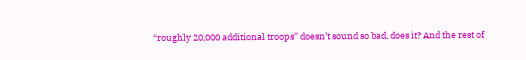“roughly 20,000 additional troops” doesn’t sound so bad, does it? And the rest of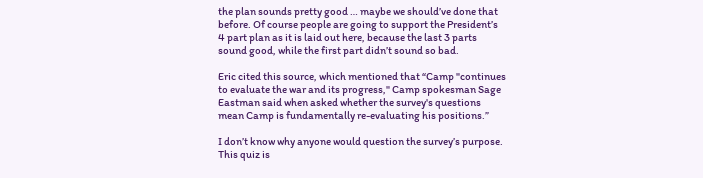the plan sounds pretty good … maybe we should’ve done that before. Of course people are going to support the President’s 4 part plan as it is laid out here, because the last 3 parts sound good, while the first part didn’t sound so bad.

Eric cited this source, which mentioned that “Camp "continues to evaluate the war and its progress," Camp spokesman Sage Eastman said when asked whether the survey's questions mean Camp is fundamentally re-evaluating his positions.”

I don’t know why anyone would question the survey’s purpose. This quiz is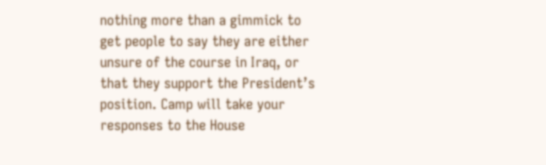nothing more than a gimmick to get people to say they are either unsure of the course in Iraq, or that they support the President’s position. Camp will take your responses to the House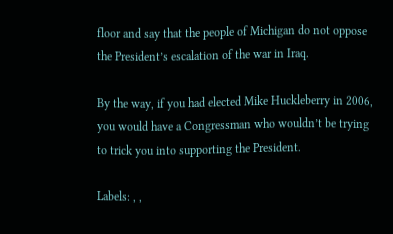floor and say that the people of Michigan do not oppose the President’s escalation of the war in Iraq.

By the way, if you had elected Mike Huckleberry in 2006, you would have a Congressman who wouldn’t be trying to trick you into supporting the President.

Labels: , ,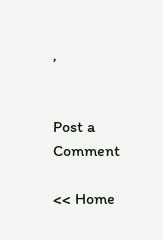,


Post a Comment

<< Home